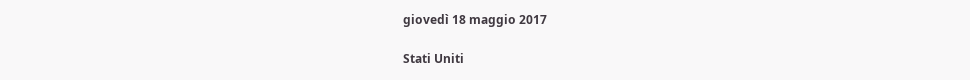giovedì 18 maggio 2017

Stati Uniti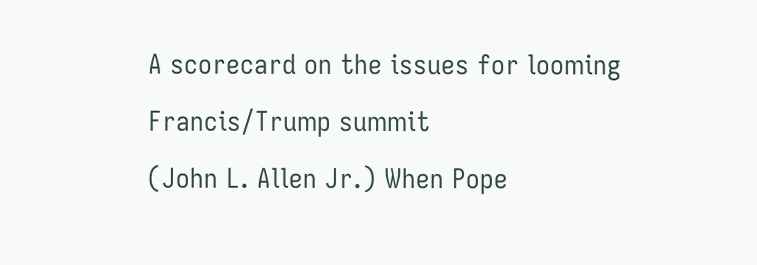A scorecard on the issues for looming Francis/Trump summit
(John L. Allen Jr.) When Pope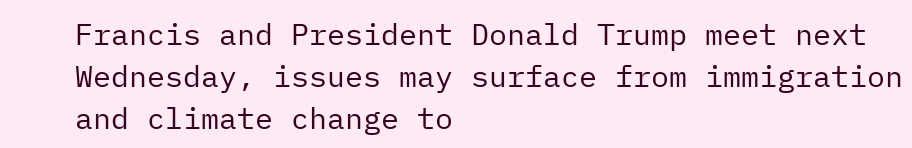Francis and President Donald Trump meet next Wednesday, issues may surface from immigration and climate change to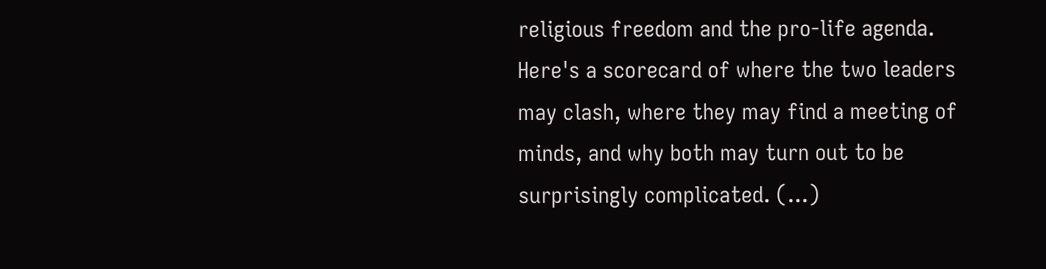religious freedom and the pro-life agenda. Here's a scorecard of where the two leaders may clash, where they may find a meeting of minds, and why both may turn out to be surprisingly complicated. (...)